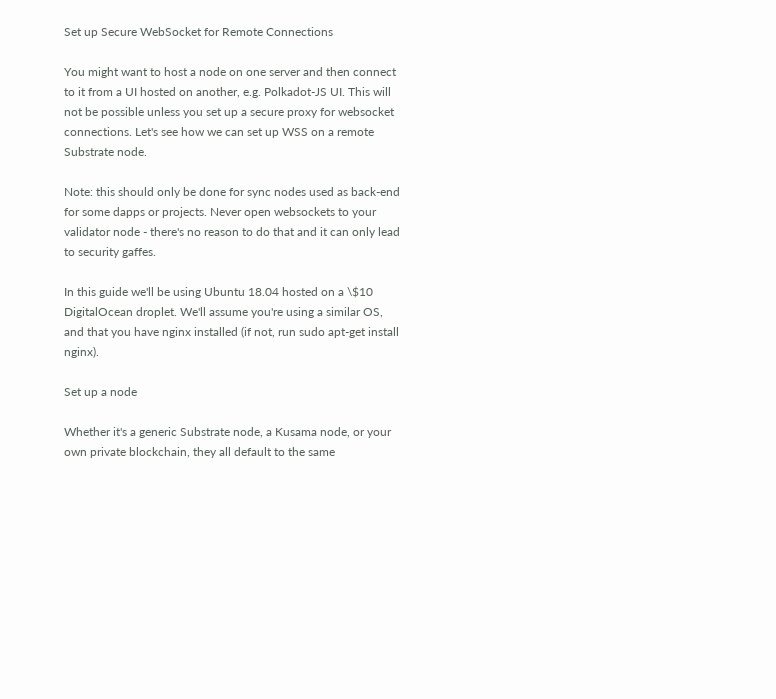Set up Secure WebSocket for Remote Connections

You might want to host a node on one server and then connect to it from a UI hosted on another, e.g. Polkadot-JS UI. This will not be possible unless you set up a secure proxy for websocket connections. Let's see how we can set up WSS on a remote Substrate node.

Note: this should only be done for sync nodes used as back-end for some dapps or projects. Never open websockets to your validator node - there's no reason to do that and it can only lead to security gaffes.

In this guide we'll be using Ubuntu 18.04 hosted on a \$10 DigitalOcean droplet. We'll assume you're using a similar OS, and that you have nginx installed (if not, run sudo apt-get install nginx).

Set up a node

Whether it's a generic Substrate node, a Kusama node, or your own private blockchain, they all default to the same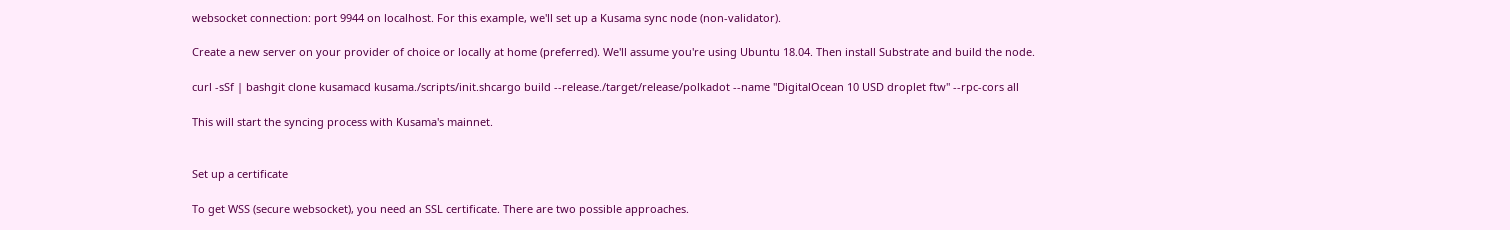websocket connection: port 9944 on localhost. For this example, we'll set up a Kusama sync node (non-validator).

Create a new server on your provider of choice or locally at home (preferred). We'll assume you're using Ubuntu 18.04. Then install Substrate and build the node.

curl -sSf | bashgit clone kusamacd kusama./scripts/init.shcargo build --release./target/release/polkadot --name "DigitalOcean 10 USD droplet ftw" --rpc-cors all

This will start the syncing process with Kusama's mainnet.


Set up a certificate

To get WSS (secure websocket), you need an SSL certificate. There are two possible approaches.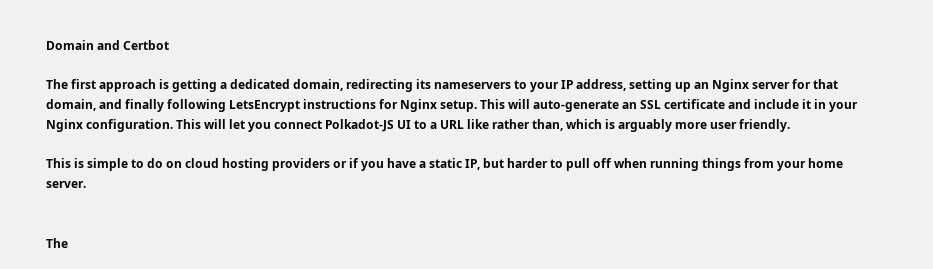Domain and Certbot

The first approach is getting a dedicated domain, redirecting its nameservers to your IP address, setting up an Nginx server for that domain, and finally following LetsEncrypt instructions for Nginx setup. This will auto-generate an SSL certificate and include it in your Nginx configuration. This will let you connect Polkadot-JS UI to a URL like rather than, which is arguably more user friendly.

This is simple to do on cloud hosting providers or if you have a static IP, but harder to pull off when running things from your home server.


The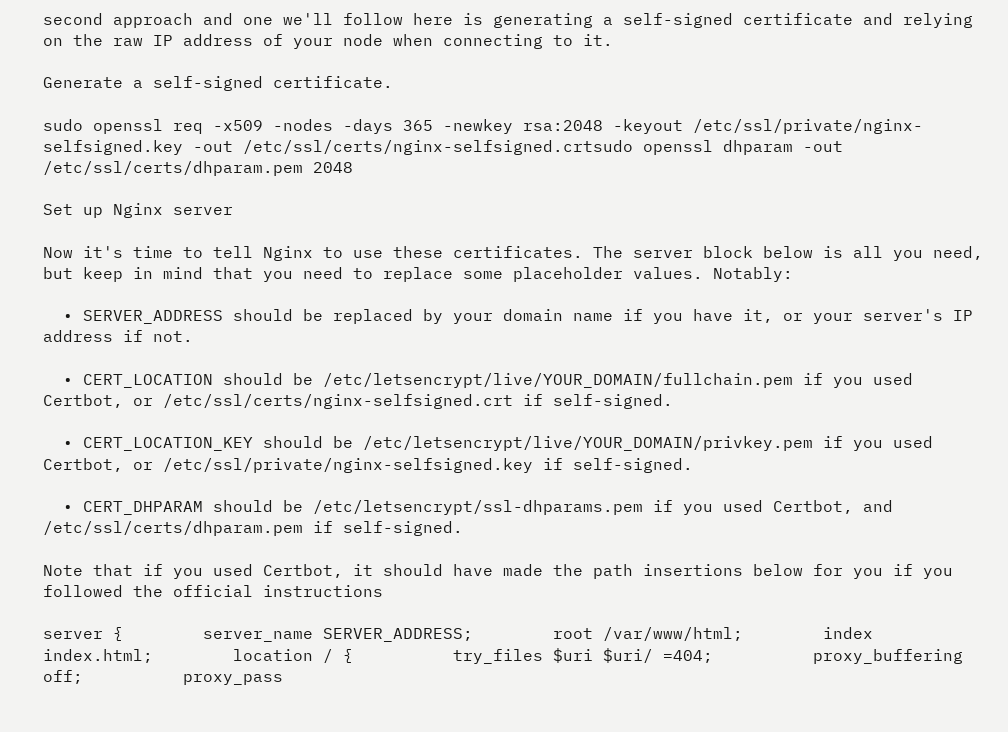second approach and one we'll follow here is generating a self-signed certificate and relying on the raw IP address of your node when connecting to it.

Generate a self-signed certificate.

sudo openssl req -x509 -nodes -days 365 -newkey rsa:2048 -keyout /etc/ssl/private/nginx-selfsigned.key -out /etc/ssl/certs/nginx-selfsigned.crtsudo openssl dhparam -out /etc/ssl/certs/dhparam.pem 2048

Set up Nginx server

Now it's time to tell Nginx to use these certificates. The server block below is all you need, but keep in mind that you need to replace some placeholder values. Notably:

  • SERVER_ADDRESS should be replaced by your domain name if you have it, or your server's IP address if not.

  • CERT_LOCATION should be /etc/letsencrypt/live/YOUR_DOMAIN/fullchain.pem if you used Certbot, or /etc/ssl/certs/nginx-selfsigned.crt if self-signed.

  • CERT_LOCATION_KEY should be /etc/letsencrypt/live/YOUR_DOMAIN/privkey.pem if you used Certbot, or /etc/ssl/private/nginx-selfsigned.key if self-signed.

  • CERT_DHPARAM should be /etc/letsencrypt/ssl-dhparams.pem if you used Certbot, and /etc/ssl/certs/dhparam.pem if self-signed.

Note that if you used Certbot, it should have made the path insertions below for you if you followed the official instructions

server {        server_name SERVER_ADDRESS;        root /var/www/html;        index index.html;        location / {          try_files $uri $uri/ =404;          proxy_buffering off;          proxy_pass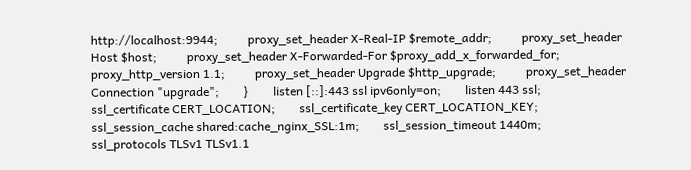http://localhost:9944;          proxy_set_header X-Real-IP $remote_addr;          proxy_set_header Host $host;          proxy_set_header X-Forwarded-For $proxy_add_x_forwarded_for;          proxy_http_version 1.1;          proxy_set_header Upgrade $http_upgrade;          proxy_set_header Connection "upgrade";        }        listen [::]:443 ssl ipv6only=on;        listen 443 ssl;        ssl_certificate CERT_LOCATION;        ssl_certificate_key CERT_LOCATION_KEY;        ssl_session_cache shared:cache_nginx_SSL:1m;        ssl_session_timeout 1440m;        ssl_protocols TLSv1 TLSv1.1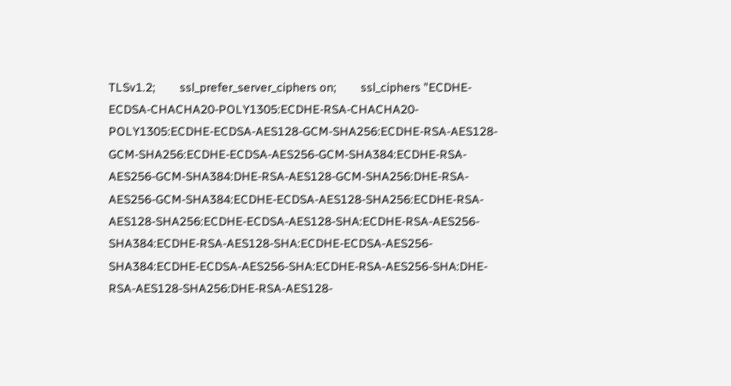TLSv1.2;        ssl_prefer_server_ciphers on;        ssl_ciphers "ECDHE-ECDSA-CHACHA20-POLY1305:ECDHE-RSA-CHACHA20-POLY1305:ECDHE-ECDSA-AES128-GCM-SHA256:ECDHE-RSA-AES128-GCM-SHA256:ECDHE-ECDSA-AES256-GCM-SHA384:ECDHE-RSA-AES256-GCM-SHA384:DHE-RSA-AES128-GCM-SHA256:DHE-RSA-AES256-GCM-SHA384:ECDHE-ECDSA-AES128-SHA256:ECDHE-RSA-AES128-SHA256:ECDHE-ECDSA-AES128-SHA:ECDHE-RSA-AES256-SHA384:ECDHE-RSA-AES128-SHA:ECDHE-ECDSA-AES256-SHA384:ECDHE-ECDSA-AES256-SHA:ECDHE-RSA-AES256-SHA:DHE-RSA-AES128-SHA256:DHE-RSA-AES128-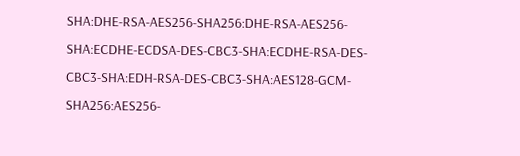SHA:DHE-RSA-AES256-SHA256:DHE-RSA-AES256-SHA:ECDHE-ECDSA-DES-CBC3-SHA:ECDHE-RSA-DES-CBC3-SHA:EDH-RSA-DES-CBC3-SHA:AES128-GCM-SHA256:AES256-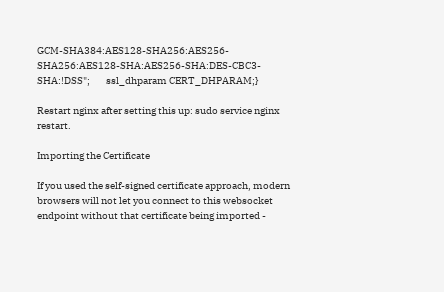GCM-SHA384:AES128-SHA256:AES256-SHA256:AES128-SHA:AES256-SHA:DES-CBC3-SHA:!DSS";        ssl_dhparam CERT_DHPARAM;}

Restart nginx after setting this up: sudo service nginx restart.

Importing the Certificate

If you used the self-signed certificate approach, modern browsers will not let you connect to this websocket endpoint without that certificate being imported -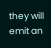they will emit an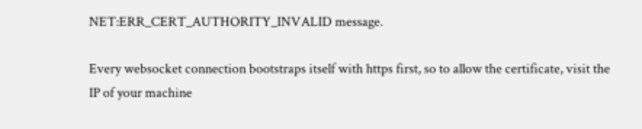NET:ERR_CERT_AUTHORITY_INVALID message.

Every websocket connection bootstraps itself with https first, so to allow the certificate, visit the IP of your machine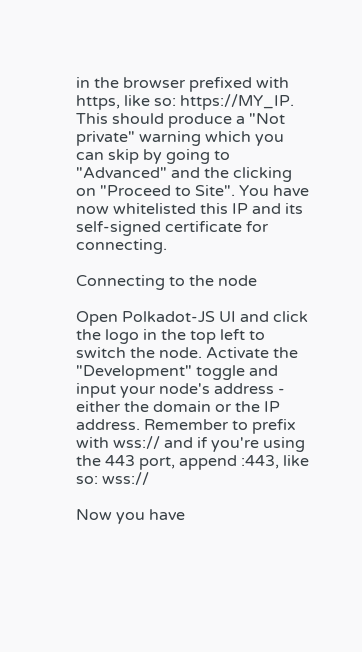in the browser prefixed with https, like so: https://MY_IP. This should produce a "Not private" warning which you can skip by going to "Advanced" and the clicking on "Proceed to Site". You have now whitelisted this IP and its self-signed certificate for connecting.

Connecting to the node

Open Polkadot-JS UI and click the logo in the top left to switch the node. Activate the "Development" toggle and input your node's address - either the domain or the IP address. Remember to prefix with wss:// and if you're using the 443 port, append :443, like so: wss://

Now you have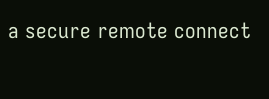a secure remote connect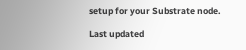setup for your Substrate node.

Last updated